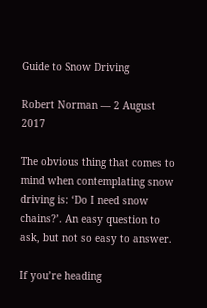Guide to Snow Driving

Robert Norman — 2 August 2017

The obvious thing that comes to mind when contemplating snow driving is: ‘Do I need snow chains?’. An easy question to ask, but not so easy to answer.

If you’re heading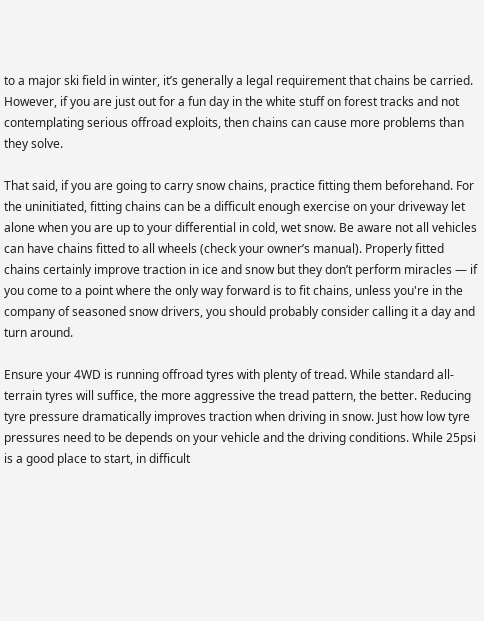to a major ski field in winter, it’s generally a legal requirement that chains be carried. However, if you are just out for a fun day in the white stuff on forest tracks and not contemplating serious offroad exploits, then chains can cause more problems than they solve.

That said, if you are going to carry snow chains, practice fitting them beforehand. For the uninitiated, fitting chains can be a difficult enough exercise on your driveway let alone when you are up to your differential in cold, wet snow. Be aware not all vehicles can have chains fitted to all wheels (check your owner’s manual). Properly fitted chains certainly improve traction in ice and snow but they don’t perform miracles — if you come to a point where the only way forward is to fit chains, unless you're in the company of seasoned snow drivers, you should probably consider calling it a day and turn around.

Ensure your 4WD is running offroad tyres with plenty of tread. While standard all-terrain tyres will suffice, the more aggressive the tread pattern, the better. Reducing tyre pressure dramatically improves traction when driving in snow. Just how low tyre pressures need to be depends on your vehicle and the driving conditions. While 25psi is a good place to start, in difficult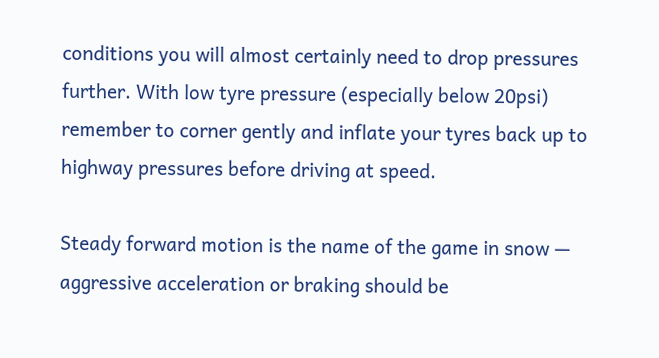conditions you will almost certainly need to drop pressures further. With low tyre pressure (especially below 20psi) remember to corner gently and inflate your tyres back up to highway pressures before driving at speed.

Steady forward motion is the name of the game in snow — aggressive acceleration or braking should be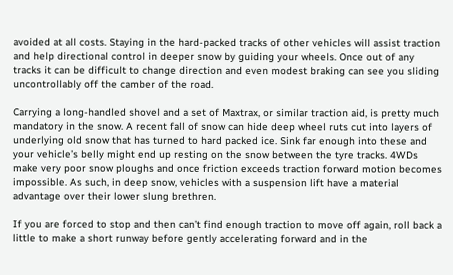avoided at all costs. Staying in the hard-packed tracks of other vehicles will assist traction and help directional control in deeper snow by guiding your wheels. Once out of any tracks it can be difficult to change direction and even modest braking can see you sliding uncontrollably off the camber of the road.

Carrying a long-handled shovel and a set of Maxtrax, or similar traction aid, is pretty much mandatory in the snow. A recent fall of snow can hide deep wheel ruts cut into layers of underlying old snow that has turned to hard packed ice. Sink far enough into these and your vehicle’s belly might end up resting on the snow between the tyre tracks. 4WDs make very poor snow ploughs and once friction exceeds traction forward motion becomes impossible. As such, in deep snow, vehicles with a suspension lift have a material advantage over their lower slung brethren.

If you are forced to stop and then can’t find enough traction to move off again, roll back a little to make a short runway before gently accelerating forward and in the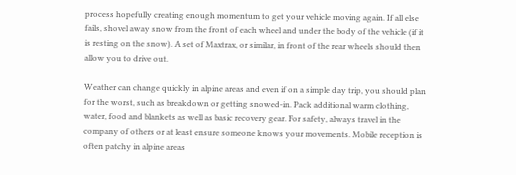process hopefully creating enough momentum to get your vehicle moving again. If all else fails, shovel away snow from the front of each wheel and under the body of the vehicle (if it is resting on the snow). A set of Maxtrax, or similar, in front of the rear wheels should then allow you to drive out.

Weather can change quickly in alpine areas and even if on a simple day trip, you should plan for the worst, such as breakdown or getting snowed-in. Pack additional warm clothing, water, food and blankets as well as basic recovery gear. For safety, always travel in the company of others or at least ensure someone knows your movements. Mobile reception is often patchy in alpine areas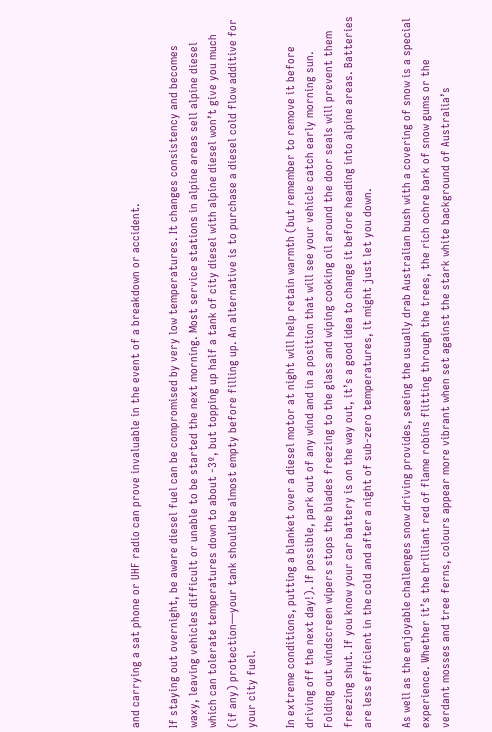and carrying a sat phone or UHF radio can prove invaluable in the event of a breakdown or accident.

If staying out overnight, be aware diesel fuel can be compromised by very low temperatures. It changes consistency and becomes waxy, leaving vehicles difficult or unable to be started the next morning. Most service stations in alpine areas sell alpine diesel which can tolerate temperatures down to about -3º, but topping up half a tank of city diesel with alpine diesel won’t give you much (if any) protection—your tank should be almost empty before filling up. An alternative is to purchase a diesel cold flow additive for your city fuel.

In extreme conditions, putting a blanket over a diesel motor at night will help retain warmth (but remember to remove it before driving off the next day!). If possible, park out of any wind and in a position that will see your vehicle catch early morning sun. Folding out windscreen wipers stops the blades freezing to the glass and wiping cooking oil around the door seals will prevent them freezing shut. If you know your car battery is on the way out, it’s a good idea to change it before heading into alpine areas. Batteries are less efficient in the cold and after a night of sub-zero temperatures, it might just let you down.

As well as the enjoyable challenges snow driving provides, seeing the usually drab Australian bush with a covering of snow is a special experience. Whether it’s the brilliant red of flame robins flitting through the trees, the rich ochre bark of snow gums or the verdant mosses and tree ferns, colours appear more vibrant when set against the stark white background of Australia’s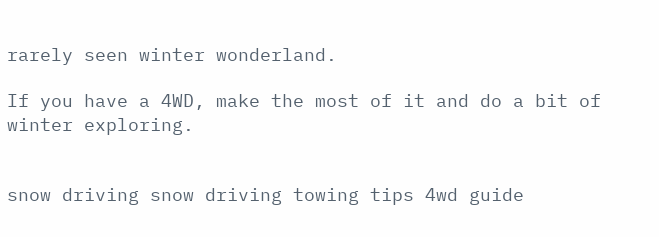rarely seen winter wonderland.

If you have a 4WD, make the most of it and do a bit of winter exploring.


snow driving snow driving towing tips 4wd guide